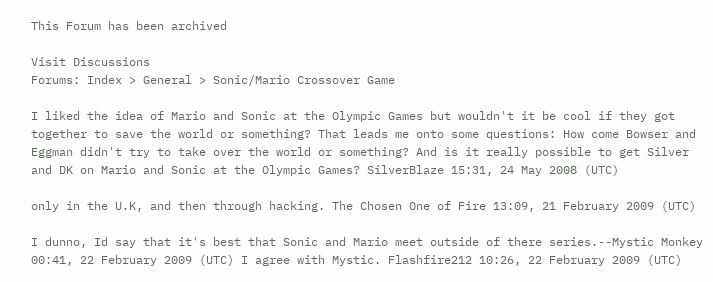This Forum has been archived

Visit Discussions
Forums: Index > General > Sonic/Mario Crossover Game

I liked the idea of Mario and Sonic at the Olympic Games but wouldn't it be cool if they got together to save the world or something? That leads me onto some questions: How come Bowser and Eggman didn't try to take over the world or something? And is it really possible to get Silver and DK on Mario and Sonic at the Olympic Games? SilverBlaze 15:31, 24 May 2008 (UTC)

only in the U.K, and then through hacking. The Chosen One of Fire 13:09, 21 February 2009 (UTC)

I dunno, Id say that it's best that Sonic and Mario meet outside of there series.--Mystic Monkey 00:41, 22 February 2009 (UTC) I agree with Mystic. Flashfire212 10:26, 22 February 2009 (UTC)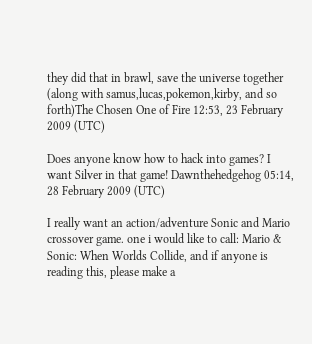they did that in brawl, save the universe together (along with samus,lucas,pokemon,kirby, and so forth)The Chosen One of Fire 12:53, 23 February 2009 (UTC)

Does anyone know how to hack into games? I want Silver in that game! Dawnthehedgehog 05:14, 28 February 2009 (UTC)

I really want an action/adventure Sonic and Mario crossover game. one i would like to call: Mario & Sonic: When Worlds Collide, and if anyone is reading this, please make a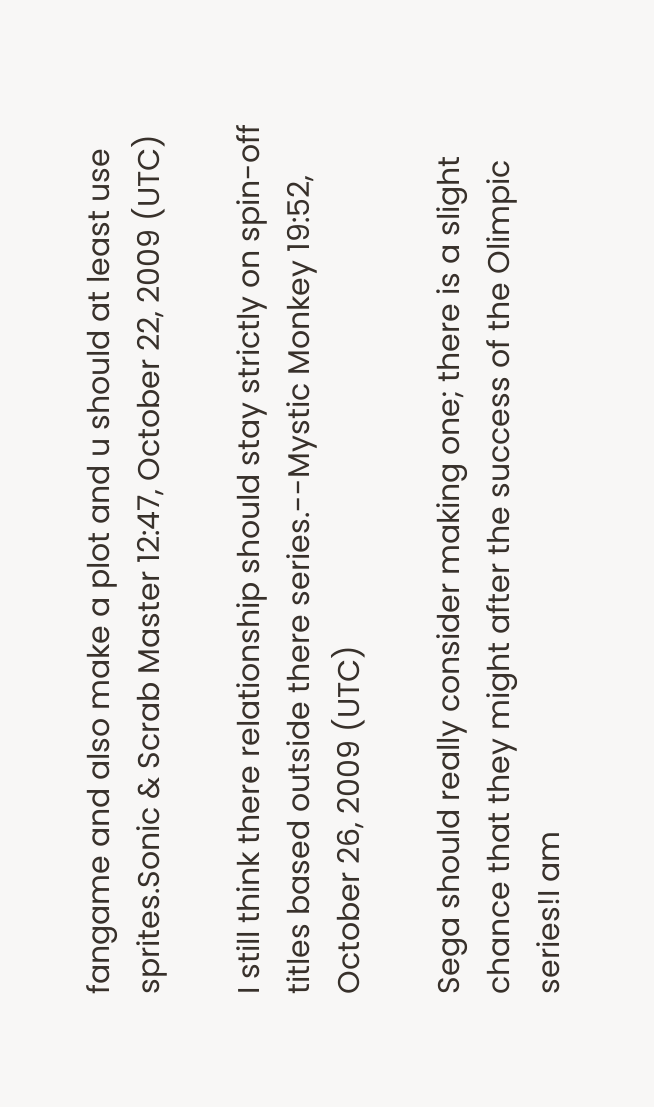fangame and also make a plot and u should at least use sprites.Sonic & Scrab Master 12:47, October 22, 2009 (UTC)

I still think there relationship should stay strictly on spin-off titles based outside there series.--Mystic Monkey 19:52, October 26, 2009 (UTC)

Sega should really consider making one; there is a slight chance that they might after the success of the Olimpic series!I am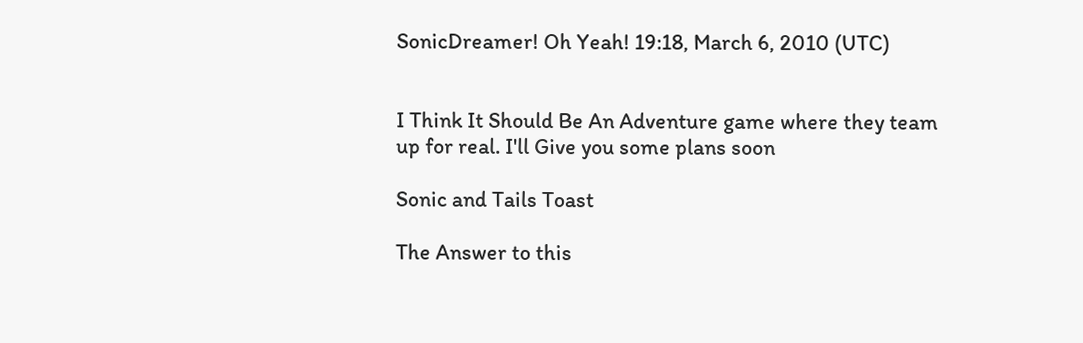SonicDreamer! Oh Yeah! 19:18, March 6, 2010 (UTC)


I Think It Should Be An Adventure game where they team up for real. I'll Give you some plans soon

Sonic and Tails Toast

The Answer to this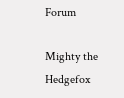Forum

Mighty the Hedgefox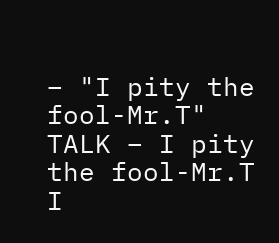– "I pity the fool-Mr.T"
TALK – I pity the fool-Mr.T
I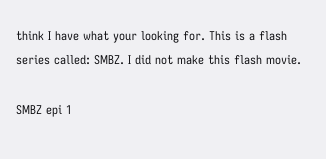think I have what your looking for. This is a flash series called: SMBZ. I did not make this flash movie.

SMBZ epi 1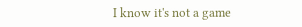I know it's not a game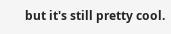but it's still pretty cool.